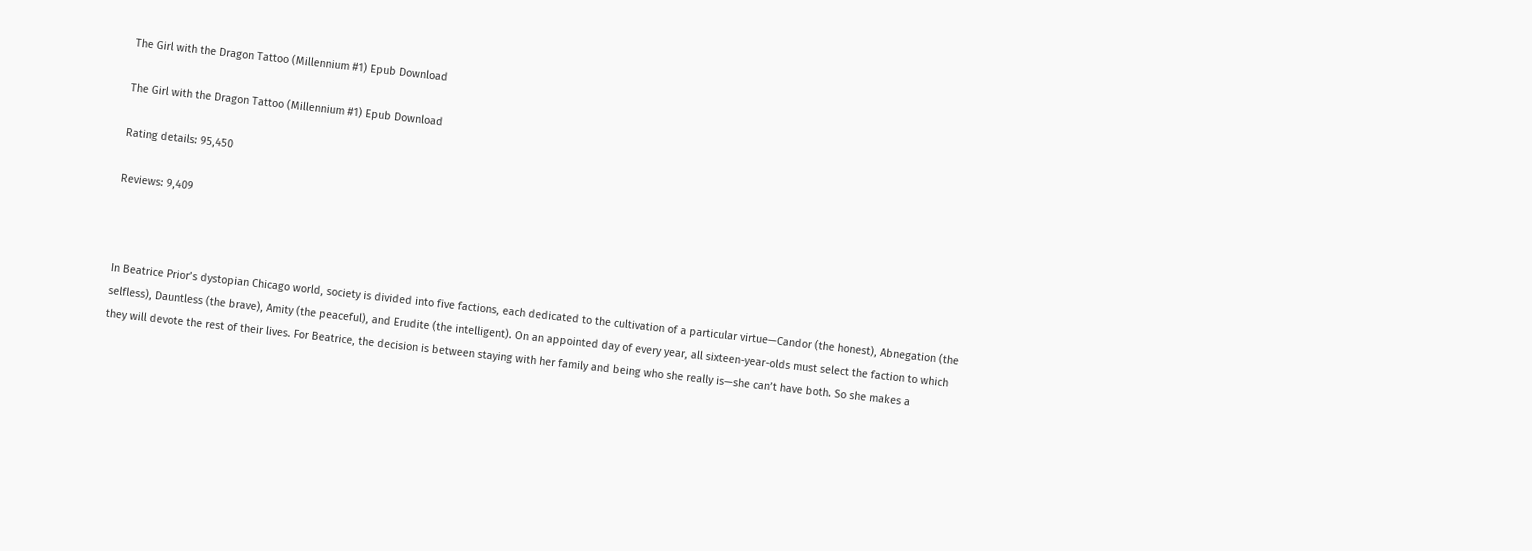The Girl with the Dragon Tattoo (Millennium #1) Epub Download

The Girl with the Dragon Tattoo (Millennium #1) Epub Download

Rating details: 95,450

Reviews: 9,409



In Beatrice Prior’s dystopian Chicago world, society is divided into five factions, each dedicated to the cultivation of a particular virtue—Candor (the honest), Abnegation (the selfless), Dauntless (the brave), Amity (the peaceful), and Erudite (the intelligent). On an appointed day of every year, all sixteen-year-olds must select the faction to which they will devote the rest of their lives. For Beatrice, the decision is between staying with her family and being who she really is—she can’t have both. So she makes a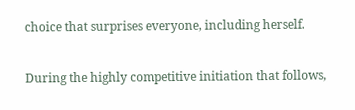choice that surprises everyone, including herself.

During the highly competitive initiation that follows,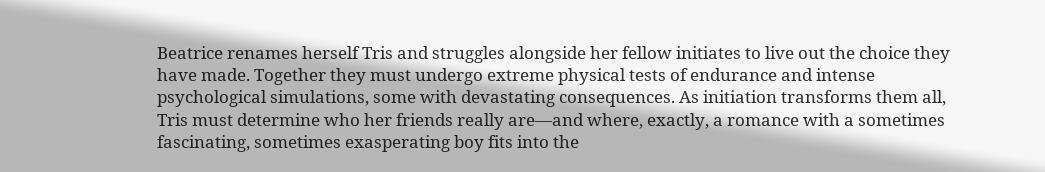Beatrice renames herself Tris and struggles alongside her fellow initiates to live out the choice they have made. Together they must undergo extreme physical tests of endurance and intense psychological simulations, some with devastating consequences. As initiation transforms them all, Tris must determine who her friends really are—and where, exactly, a romance with a sometimes fascinating, sometimes exasperating boy fits into the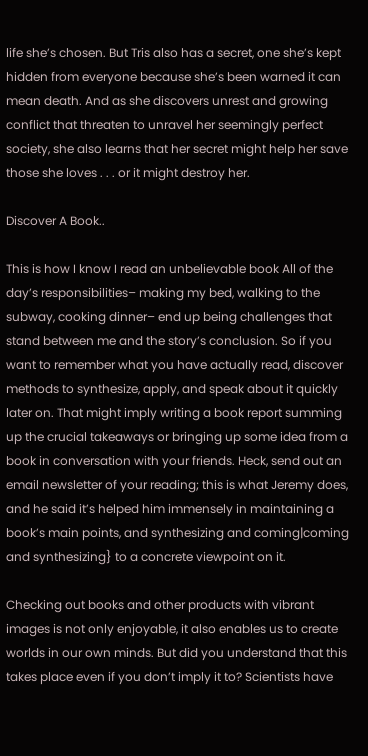life she’s chosen. But Tris also has a secret, one she’s kept hidden from everyone because she’s been warned it can mean death. And as she discovers unrest and growing conflict that threaten to unravel her seemingly perfect society, she also learns that her secret might help her save those she loves . . . or it might destroy her.

Discover A Book..

This is how I know I read an unbelievable book All of the day’s responsibilities– making my bed, walking to the subway, cooking dinner– end up being challenges that stand between me and the story’s conclusion. So if you want to remember what you have actually read, discover methods to synthesize, apply, and speak about it quickly later on. That might imply writing a book report summing up the crucial takeaways or bringing up some idea from a book in conversation with your friends. Heck, send out an email newsletter of your reading; this is what Jeremy does, and he said it’s helped him immensely in maintaining a book’s main points, and synthesizing and coming|coming and synthesizing} to a concrete viewpoint on it.

Checking out books and other products with vibrant images is not only enjoyable, it also enables us to create worlds in our own minds. But did you understand that this takes place even if you don’t imply it to? Scientists have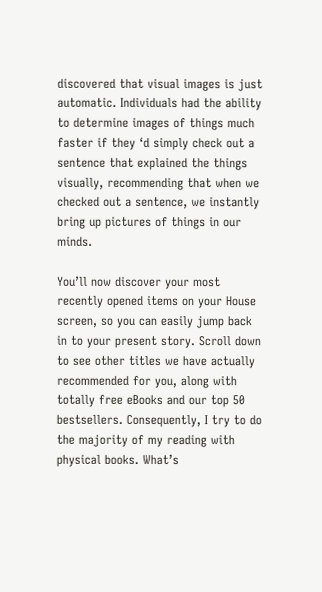discovered that visual images is just automatic. Individuals had the ability to determine images of things much faster if they ‘d simply check out a sentence that explained the things visually, recommending that when we checked out a sentence, we instantly bring up pictures of things in our minds.

You’ll now discover your most recently opened items on your House screen, so you can easily jump back in to your present story. Scroll down to see other titles we have actually recommended for you, along with totally free eBooks and our top 50 bestsellers. Consequently, I try to do the majority of my reading with physical books. What’s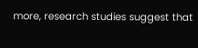more, research studies suggest that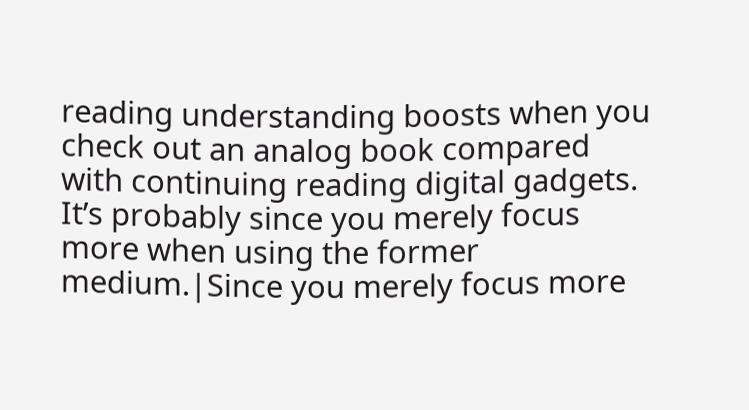reading understanding boosts when you check out an analog book compared with continuing reading digital gadgets. It’s probably since you merely focus more when using the former medium.|Since you merely focus more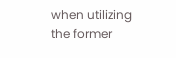when utilizing the former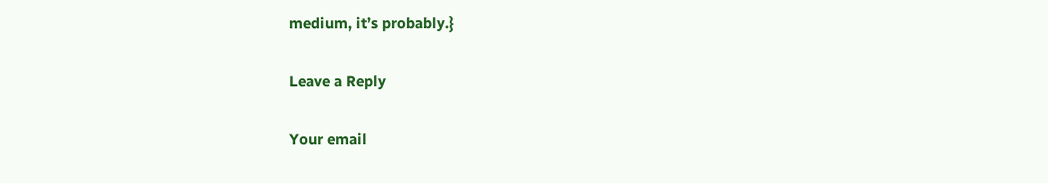medium, it’s probably.}

Leave a Reply

Your email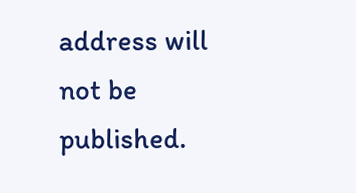address will not be published.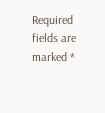Required fields are marked *